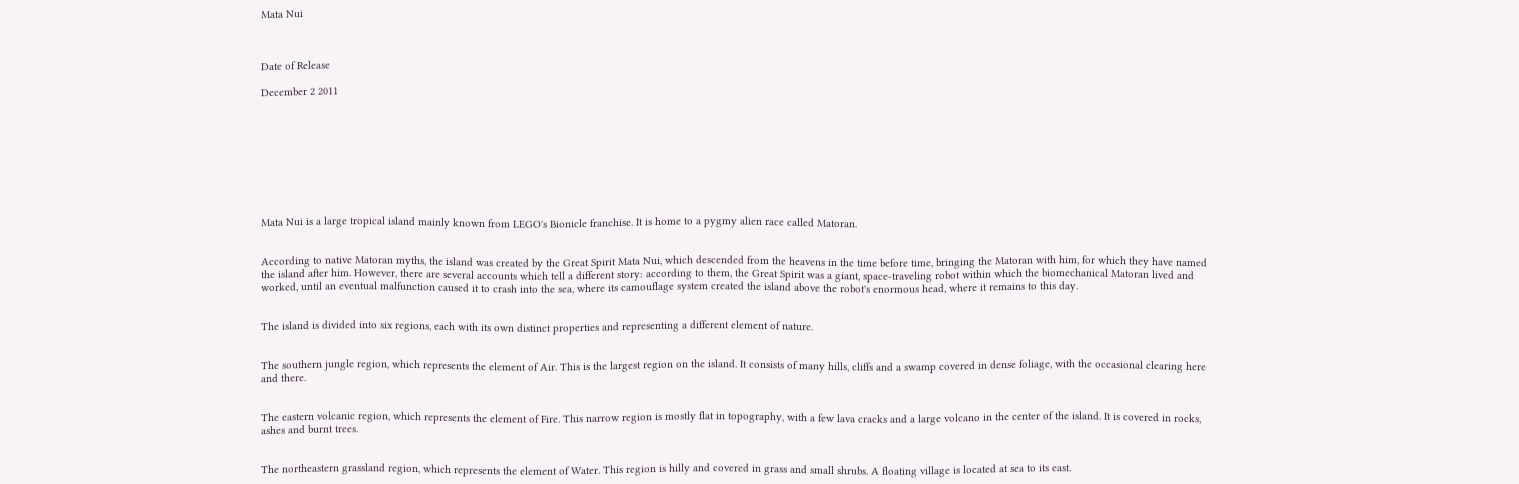Mata Nui



Date of Release

December 2 2011









Mata Nui is a large tropical island mainly known from LEGO's Bionicle franchise. It is home to a pygmy alien race called Matoran.


According to native Matoran myths, the island was created by the Great Spirit Mata Nui, which descended from the heavens in the time before time, bringing the Matoran with him, for which they have named the island after him. However, there are several accounts which tell a different story: according to them, the Great Spirit was a giant, space-traveling robot within which the biomechanical Matoran lived and worked, until an eventual malfunction caused it to crash into the sea, where its camouflage system created the island above the robot's enormous head, where it remains to this day.


The island is divided into six regions, each with its own distinct properties and representing a different element of nature.


The southern jungle region, which represents the element of Air. This is the largest region on the island. It consists of many hills, cliffs and a swamp covered in dense foliage, with the occasional clearing here and there.


The eastern volcanic region, which represents the element of Fire. This narrow region is mostly flat in topography, with a few lava cracks and a large volcano in the center of the island. It is covered in rocks, ashes and burnt trees.


The northeastern grassland region, which represents the element of Water. This region is hilly and covered in grass and small shrubs. A floating village is located at sea to its east.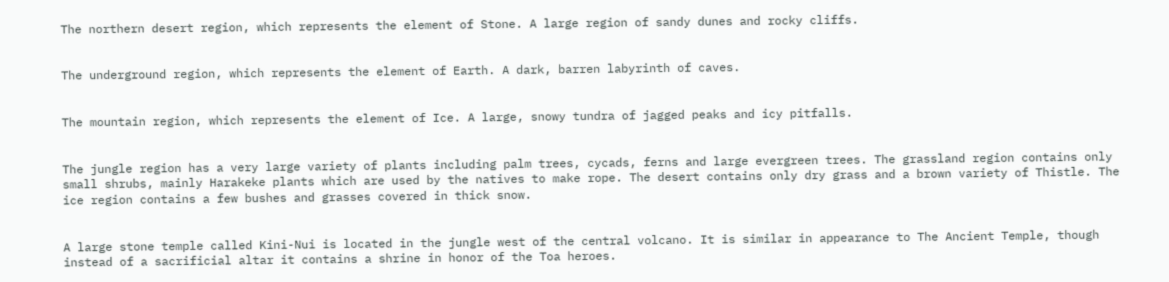The northern desert region, which represents the element of Stone. A large region of sandy dunes and rocky cliffs.


The underground region, which represents the element of Earth. A dark, barren labyrinth of caves.


The mountain region, which represents the element of Ice. A large, snowy tundra of jagged peaks and icy pitfalls.


The jungle region has a very large variety of plants including palm trees, cycads, ferns and large evergreen trees. The grassland region contains only small shrubs, mainly Harakeke plants which are used by the natives to make rope. The desert contains only dry grass and a brown variety of Thistle. The ice region contains a few bushes and grasses covered in thick snow.


A large stone temple called Kini-Nui is located in the jungle west of the central volcano. It is similar in appearance to The Ancient Temple, though instead of a sacrificial altar it contains a shrine in honor of the Toa heroes.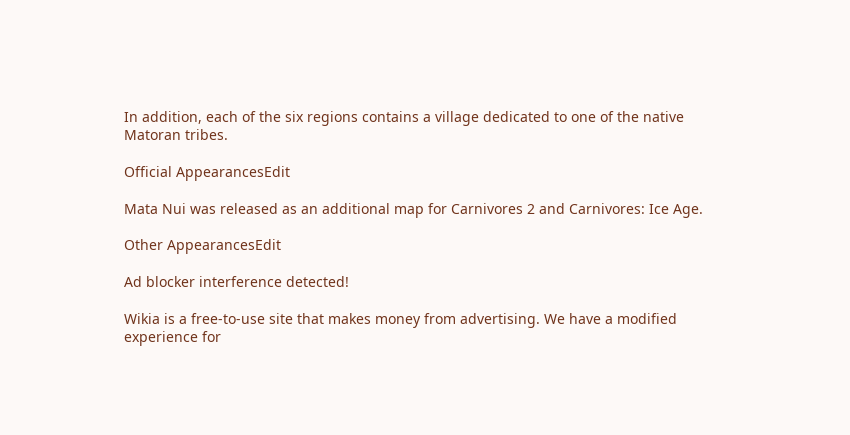In addition, each of the six regions contains a village dedicated to one of the native Matoran tribes.

Official AppearancesEdit

Mata Nui was released as an additional map for Carnivores 2 and Carnivores: Ice Age.

Other AppearancesEdit

Ad blocker interference detected!

Wikia is a free-to-use site that makes money from advertising. We have a modified experience for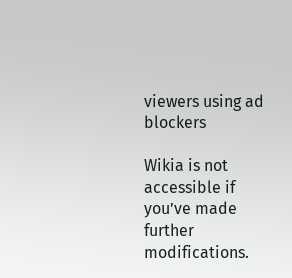viewers using ad blockers

Wikia is not accessible if you’ve made further modifications.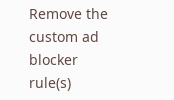Remove the custom ad blocker rule(s)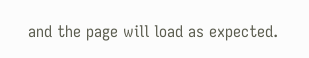and the page will load as expected.